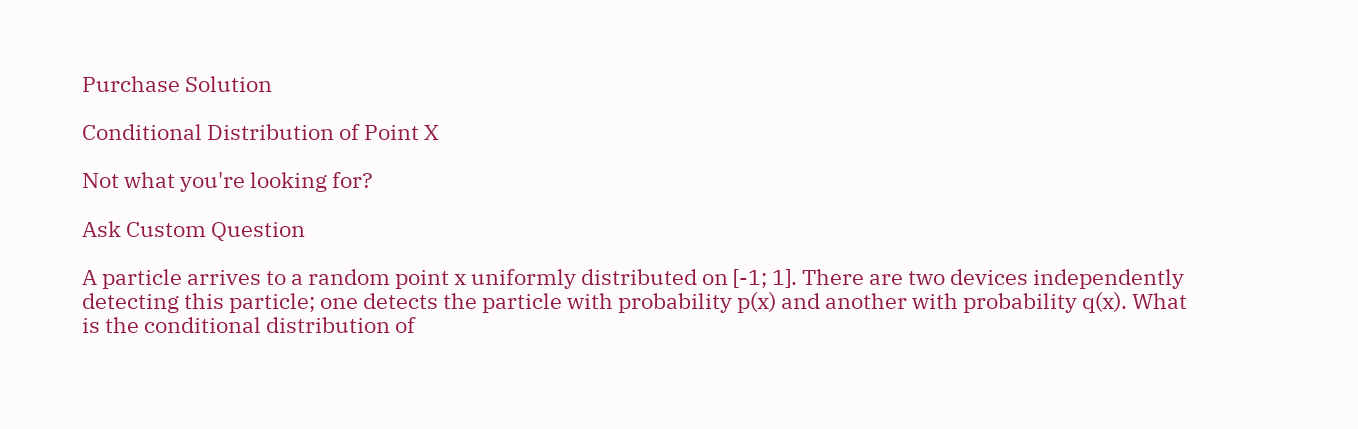Purchase Solution

Conditional Distribution of Point X

Not what you're looking for?

Ask Custom Question

A particle arrives to a random point x uniformly distributed on [-1; 1]. There are two devices independently detecting this particle; one detects the particle with probability p(x) and another with probability q(x). What is the conditional distribution of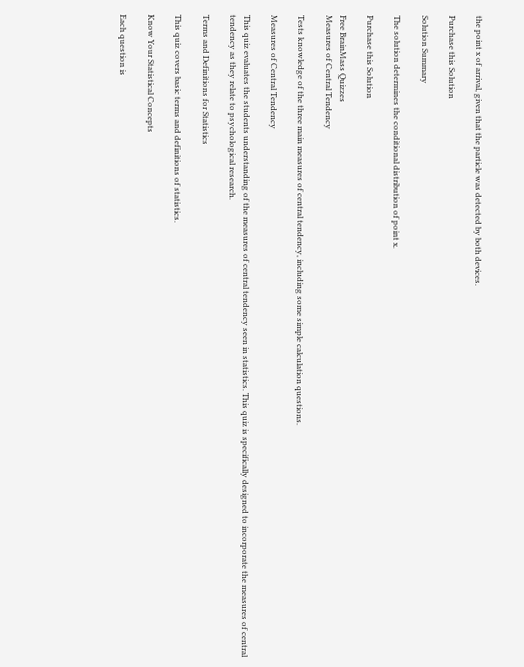the point x of arrival, given that the particle was detected by both devices.

Purchase this Solution

Solution Summary

The solution determines the conditional distribution of point x.

Purchase this Solution

Free BrainMass Quizzes
Measures of Central Tendency

Tests knowledge of the three main measures of central tendency, including some simple calculation questions.

Measures of Central Tendency

This quiz evaluates the students understanding of the measures of central tendency seen in statistics. This quiz is specifically designed to incorporate the measures of central tendency as they relate to psychological research.

Terms and Definitions for Statistics

This quiz covers basic terms and definitions of statistics.

Know Your Statistical Concepts

Each question is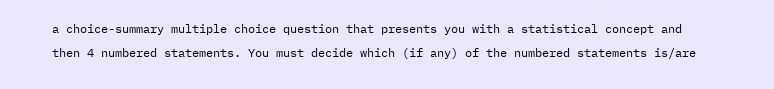a choice-summary multiple choice question that presents you with a statistical concept and then 4 numbered statements. You must decide which (if any) of the numbered statements is/are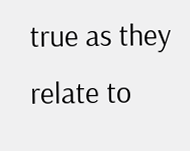true as they relate to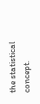the statistical concept.